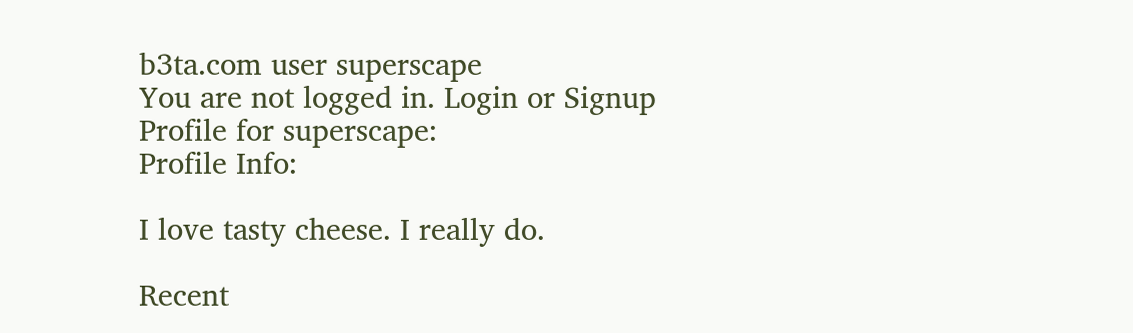b3ta.com user superscape
You are not logged in. Login or Signup
Profile for superscape:
Profile Info:

I love tasty cheese. I really do.

Recent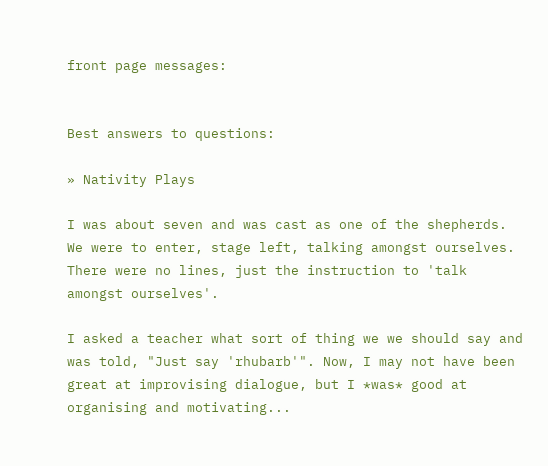front page messages:


Best answers to questions:

» Nativity Plays

I was about seven and was cast as one of the shepherds. We were to enter, stage left, talking amongst ourselves. There were no lines, just the instruction to 'talk amongst ourselves'.

I asked a teacher what sort of thing we we should say and was told, "Just say 'rhubarb'". Now, I may not have been great at improvising dialogue, but I *was* good at organising and motivating...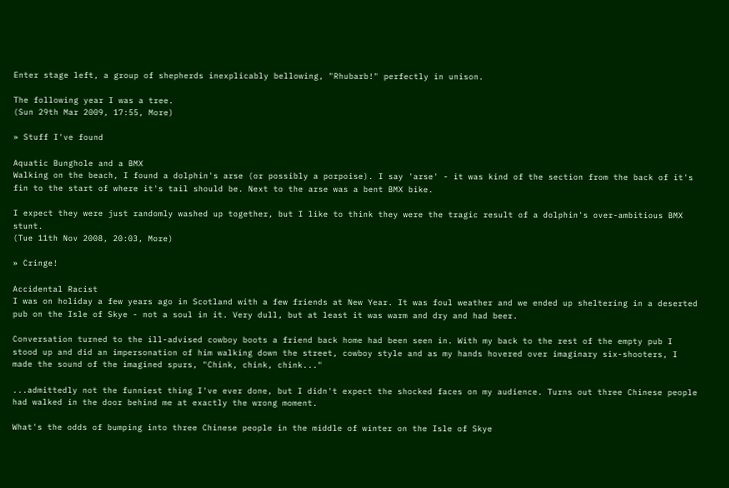Enter stage left, a group of shepherds inexplicably bellowing, "Rhubarb!" perfectly in unison.

The following year I was a tree.
(Sun 29th Mar 2009, 17:55, More)

» Stuff I've found

Aquatic Bunghole and a BMX
Walking on the beach, I found a dolphin's arse (or possibly a porpoise). I say 'arse' - it was kind of the section from the back of it's fin to the start of where it's tail should be. Next to the arse was a bent BMX bike.

I expect they were just randomly washed up together, but I like to think they were the tragic result of a dolphin's over-ambitious BMX stunt.
(Tue 11th Nov 2008, 20:03, More)

» Cringe!

Accidental Racist
I was on holiday a few years ago in Scotland with a few friends at New Year. It was foul weather and we ended up sheltering in a deserted pub on the Isle of Skye - not a soul in it. Very dull, but at least it was warm and dry and had beer.

Conversation turned to the ill-advised cowboy boots a friend back home had been seen in. With my back to the rest of the empty pub I stood up and did an impersonation of him walking down the street, cowboy style and as my hands hovered over imaginary six-shooters, I made the sound of the imagined spurs, "Chink, chink, chink..."

...admittedly not the funniest thing I've ever done, but I didn't expect the shocked faces on my audience. Turns out three Chinese people had walked in the door behind me at exactly the wrong moment.

What's the odds of bumping into three Chinese people in the middle of winter on the Isle of Skye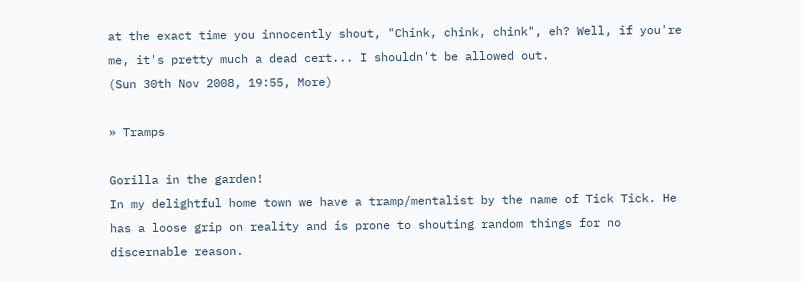at the exact time you innocently shout, "Chink, chink, chink", eh? Well, if you're me, it's pretty much a dead cert... I shouldn't be allowed out.
(Sun 30th Nov 2008, 19:55, More)

» Tramps

Gorilla in the garden!
In my delightful home town we have a tramp/mentalist by the name of Tick Tick. He has a loose grip on reality and is prone to shouting random things for no discernable reason.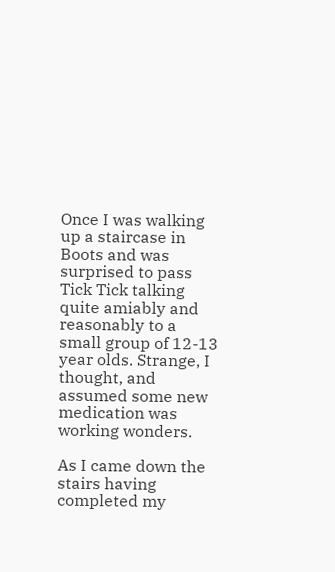Once I was walking up a staircase in Boots and was surprised to pass Tick Tick talking quite amiably and reasonably to a small group of 12-13 year olds. Strange, I thought, and assumed some new medication was working wonders.

As I came down the stairs having completed my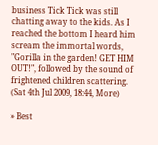business Tick Tick was still chatting away to the kids. As I reached the bottom I heard him scream the immortal words, "Gorilla in the garden! GET HIM OUT!", followed by the sound of frightened children scattering.
(Sat 4th Jul 2009, 18:44, More)

» Best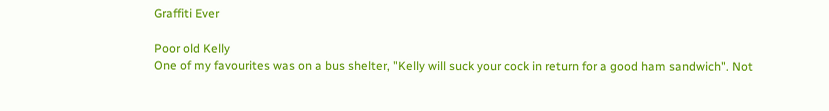Graffiti Ever

Poor old Kelly
One of my favourites was on a bus shelter, "Kelly will suck your cock in return for a good ham sandwich". Not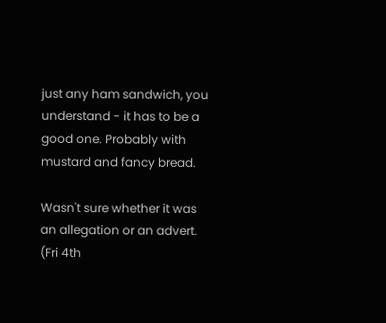just any ham sandwich, you understand - it has to be a good one. Probably with mustard and fancy bread.

Wasn't sure whether it was an allegation or an advert.
(Fri 4th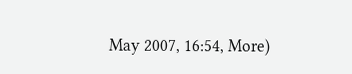May 2007, 16:54, More)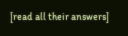[read all their answers]